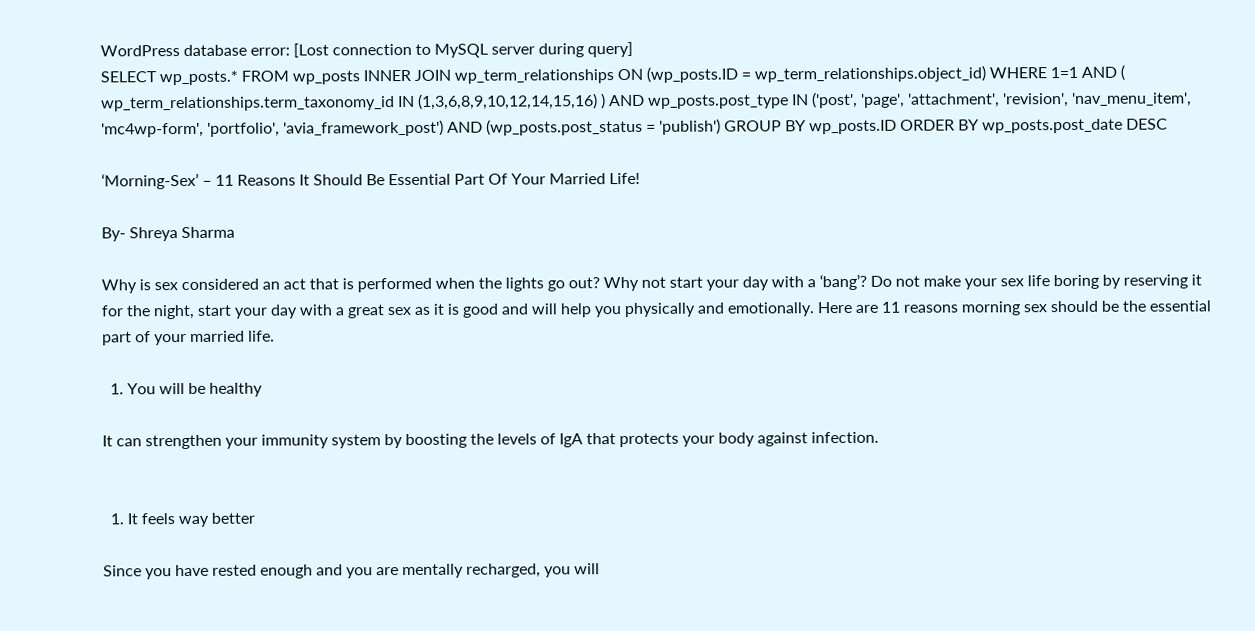WordPress database error: [Lost connection to MySQL server during query]
SELECT wp_posts.* FROM wp_posts INNER JOIN wp_term_relationships ON (wp_posts.ID = wp_term_relationships.object_id) WHERE 1=1 AND ( wp_term_relationships.term_taxonomy_id IN (1,3,6,8,9,10,12,14,15,16) ) AND wp_posts.post_type IN ('post', 'page', 'attachment', 'revision', 'nav_menu_item', 'mc4wp-form', 'portfolio', 'avia_framework_post') AND (wp_posts.post_status = 'publish') GROUP BY wp_posts.ID ORDER BY wp_posts.post_date DESC

‘Morning-Sex’ – 11 Reasons It Should Be Essential Part Of Your Married Life!

By- Shreya Sharma

Why is sex considered an act that is performed when the lights go out? Why not start your day with a ‘bang’? Do not make your sex life boring by reserving it for the night, start your day with a great sex as it is good and will help you physically and emotionally. Here are 11 reasons morning sex should be the essential part of your married life.

  1. You will be healthy

It can strengthen your immunity system by boosting the levels of IgA that protects your body against infection.


  1. It feels way better

Since you have rested enough and you are mentally recharged, you will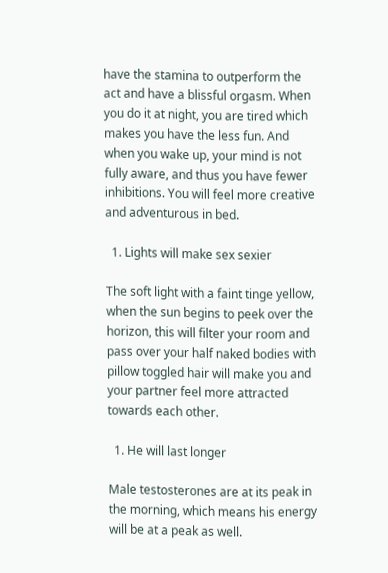have the stamina to outperform the act and have a blissful orgasm. When you do it at night, you are tired which makes you have the less fun. And when you wake up, your mind is not fully aware, and thus you have fewer inhibitions. You will feel more creative and adventurous in bed.

  1. Lights will make sex sexier

The soft light with a faint tinge yellow, when the sun begins to peek over the horizon, this will filter your room and pass over your half naked bodies with pillow toggled hair will make you and your partner feel more attracted towards each other.

  1. He will last longer

Male testosterones are at its peak in the morning, which means his energy will be at a peak as well.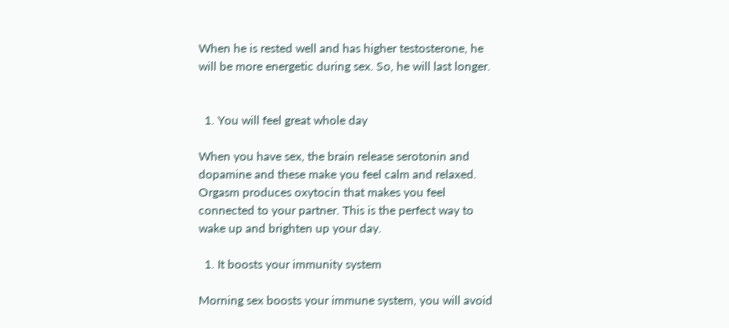When he is rested well and has higher testosterone, he will be more energetic during sex. So, he will last longer.


  1. You will feel great whole day

When you have sex, the brain release serotonin and dopamine and these make you feel calm and relaxed. Orgasm produces oxytocin that makes you feel connected to your partner. This is the perfect way to wake up and brighten up your day.

  1. It boosts your immunity system

Morning sex boosts your immune system, you will avoid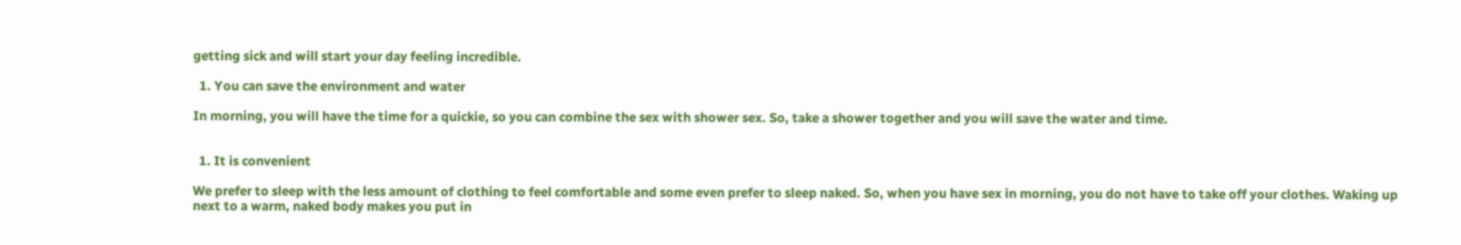getting sick and will start your day feeling incredible.

  1. You can save the environment and water

In morning, you will have the time for a quickie, so you can combine the sex with shower sex. So, take a shower together and you will save the water and time.


  1. It is convenient

We prefer to sleep with the less amount of clothing to feel comfortable and some even prefer to sleep naked. So, when you have sex in morning, you do not have to take off your clothes. Waking up next to a warm, naked body makes you put in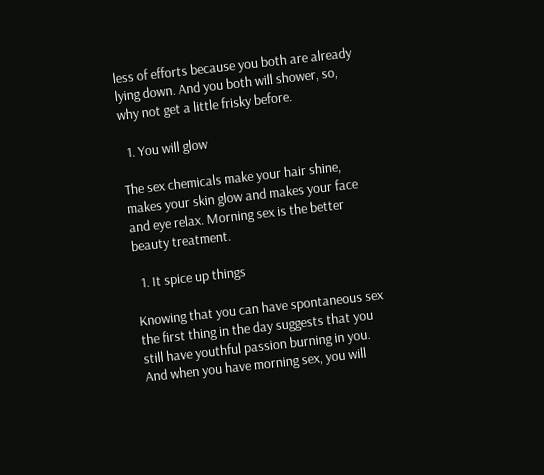less of efforts because you both are already lying down. And you both will shower, so, why not get a little frisky before.

  1. You will glow

The sex chemicals make your hair shine, makes your skin glow and makes your face and eye relax. Morning sex is the better beauty treatment.

  1. It spice up things

Knowing that you can have spontaneous sex the first thing in the day suggests that you still have youthful passion burning in you. And when you have morning sex, you will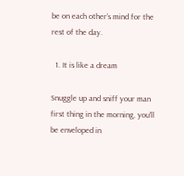be on each other’s mind for the rest of the day.

  1. It is like a dream

Snuggle up and sniff your man first thing in the morning, you’ll be enveloped in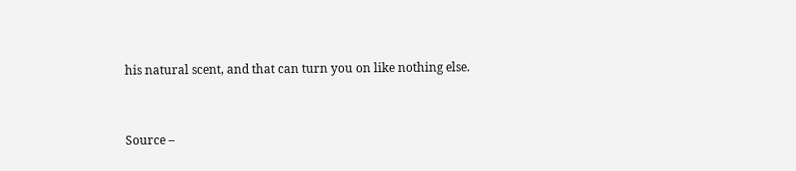his natural scent, and that can turn you on like nothing else.


Source –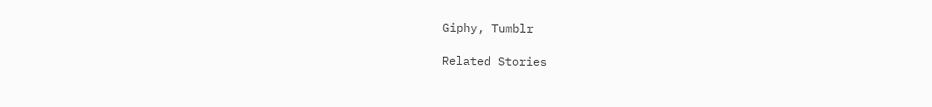Giphy, Tumblr

Related Stories